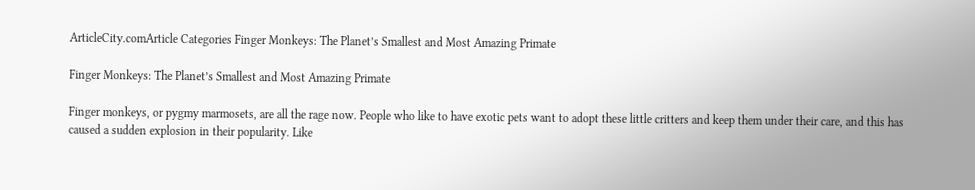ArticleCity.comArticle Categories Finger Monkeys: The Planet’s Smallest and Most Amazing Primate

Finger Monkeys: The Planet’s Smallest and Most Amazing Primate

Finger monkeys, or pygmy marmosets, are all the rage now. People who like to have exotic pets want to adopt these little critters and keep them under their care, and this has caused a sudden explosion in their popularity. Like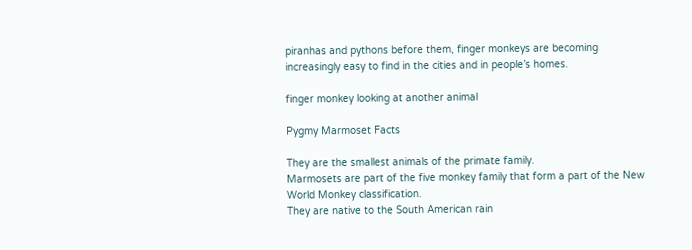piranhas and pythons before them, finger monkeys are becoming increasingly easy to find in the cities and in people’s homes.

finger monkey looking at another animal

Pygmy Marmoset Facts

They are the smallest animals of the primate family.
Marmosets are part of the five monkey family that form a part of the New World Monkey classification.
They are native to the South American rain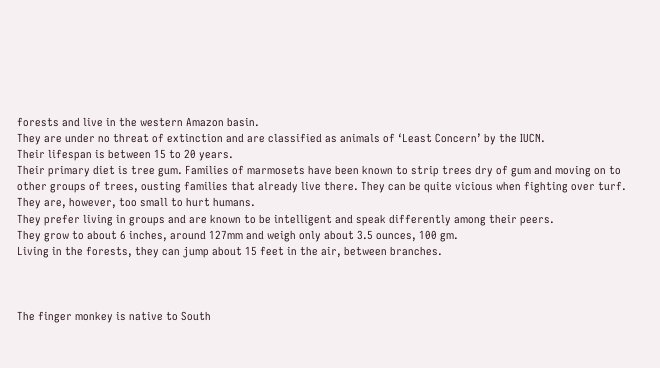forests and live in the western Amazon basin.
They are under no threat of extinction and are classified as animals of ‘Least Concern’ by the IUCN.
Their lifespan is between 15 to 20 years.
Their primary diet is tree gum. Families of marmosets have been known to strip trees dry of gum and moving on to other groups of trees, ousting families that already live there. They can be quite vicious when fighting over turf. They are, however, too small to hurt humans.
They prefer living in groups and are known to be intelligent and speak differently among their peers.
They grow to about 6 inches, around 127mm and weigh only about 3.5 ounces, 100 gm.
Living in the forests, they can jump about 15 feet in the air, between branches.



The finger monkey is native to South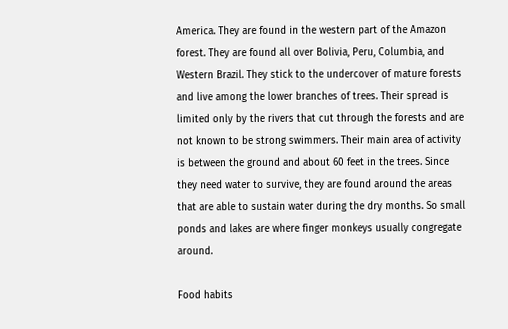America. They are found in the western part of the Amazon forest. They are found all over Bolivia, Peru, Columbia, and Western Brazil. They stick to the undercover of mature forests and live among the lower branches of trees. Their spread is limited only by the rivers that cut through the forests and are not known to be strong swimmers. Their main area of activity is between the ground and about 60 feet in the trees. Since they need water to survive, they are found around the areas that are able to sustain water during the dry months. So small ponds and lakes are where finger monkeys usually congregate around.

Food habits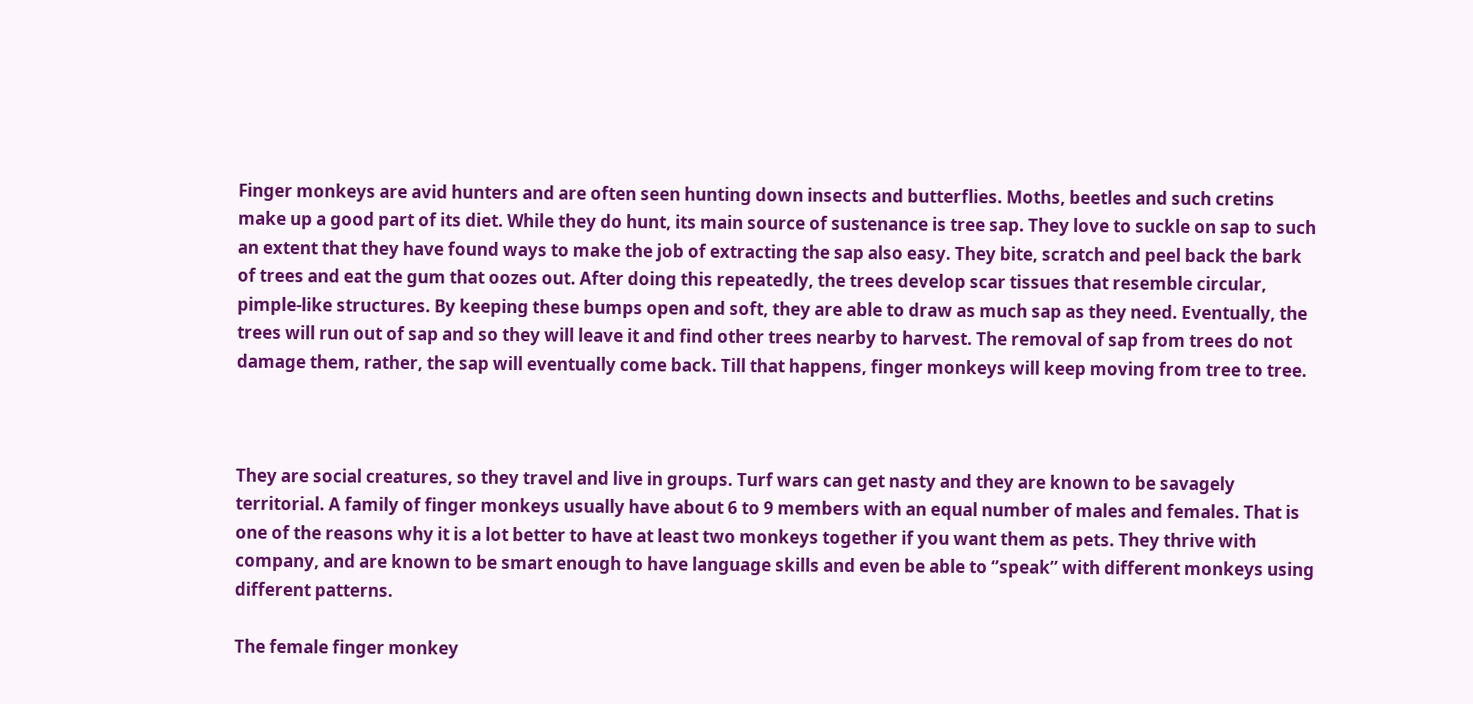Finger monkeys are avid hunters and are often seen hunting down insects and butterflies. Moths, beetles and such cretins make up a good part of its diet. While they do hunt, its main source of sustenance is tree sap. They love to suckle on sap to such an extent that they have found ways to make the job of extracting the sap also easy. They bite, scratch and peel back the bark of trees and eat the gum that oozes out. After doing this repeatedly, the trees develop scar tissues that resemble circular, pimple-like structures. By keeping these bumps open and soft, they are able to draw as much sap as they need. Eventually, the trees will run out of sap and so they will leave it and find other trees nearby to harvest. The removal of sap from trees do not damage them, rather, the sap will eventually come back. Till that happens, finger monkeys will keep moving from tree to tree.



They are social creatures, so they travel and live in groups. Turf wars can get nasty and they are known to be savagely territorial. A family of finger monkeys usually have about 6 to 9 members with an equal number of males and females. That is one of the reasons why it is a lot better to have at least two monkeys together if you want them as pets. They thrive with company, and are known to be smart enough to have language skills and even be able to ‘’speak’’ with different monkeys using different patterns.

The female finger monkey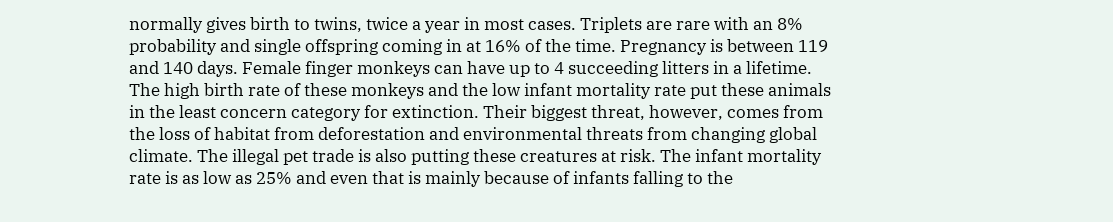normally gives birth to twins, twice a year in most cases. Triplets are rare with an 8% probability and single offspring coming in at 16% of the time. Pregnancy is between 119 and 140 days. Female finger monkeys can have up to 4 succeeding litters in a lifetime. The high birth rate of these monkeys and the low infant mortality rate put these animals in the least concern category for extinction. Their biggest threat, however, comes from the loss of habitat from deforestation and environmental threats from changing global climate. The illegal pet trade is also putting these creatures at risk. The infant mortality rate is as low as 25% and even that is mainly because of infants falling to the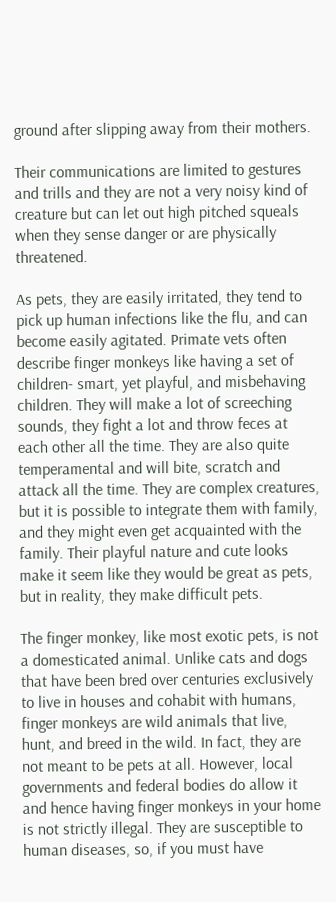ground after slipping away from their mothers.

Their communications are limited to gestures and trills and they are not a very noisy kind of creature but can let out high pitched squeals when they sense danger or are physically threatened.

As pets, they are easily irritated, they tend to pick up human infections like the flu, and can become easily agitated. Primate vets often describe finger monkeys like having a set of children- smart, yet playful, and misbehaving children. They will make a lot of screeching sounds, they fight a lot and throw feces at each other all the time. They are also quite temperamental and will bite, scratch and attack all the time. They are complex creatures, but it is possible to integrate them with family, and they might even get acquainted with the family. Their playful nature and cute looks make it seem like they would be great as pets, but in reality, they make difficult pets.

The finger monkey, like most exotic pets, is not a domesticated animal. Unlike cats and dogs that have been bred over centuries exclusively to live in houses and cohabit with humans, finger monkeys are wild animals that live, hunt, and breed in the wild. In fact, they are not meant to be pets at all. However, local governments and federal bodies do allow it and hence having finger monkeys in your home is not strictly illegal. They are susceptible to human diseases, so, if you must have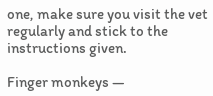one, make sure you visit the vet regularly and stick to the instructions given.

Finger monkeys —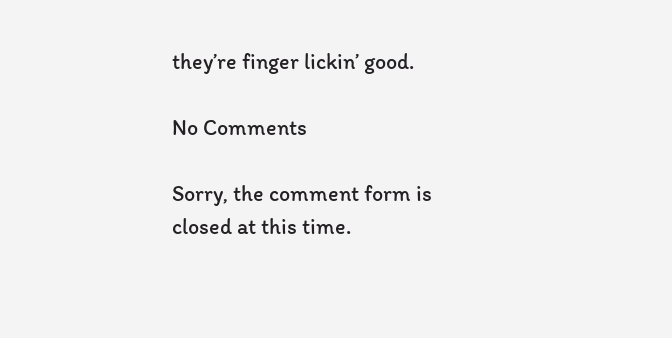they’re finger lickin’ good.

No Comments

Sorry, the comment form is closed at this time.